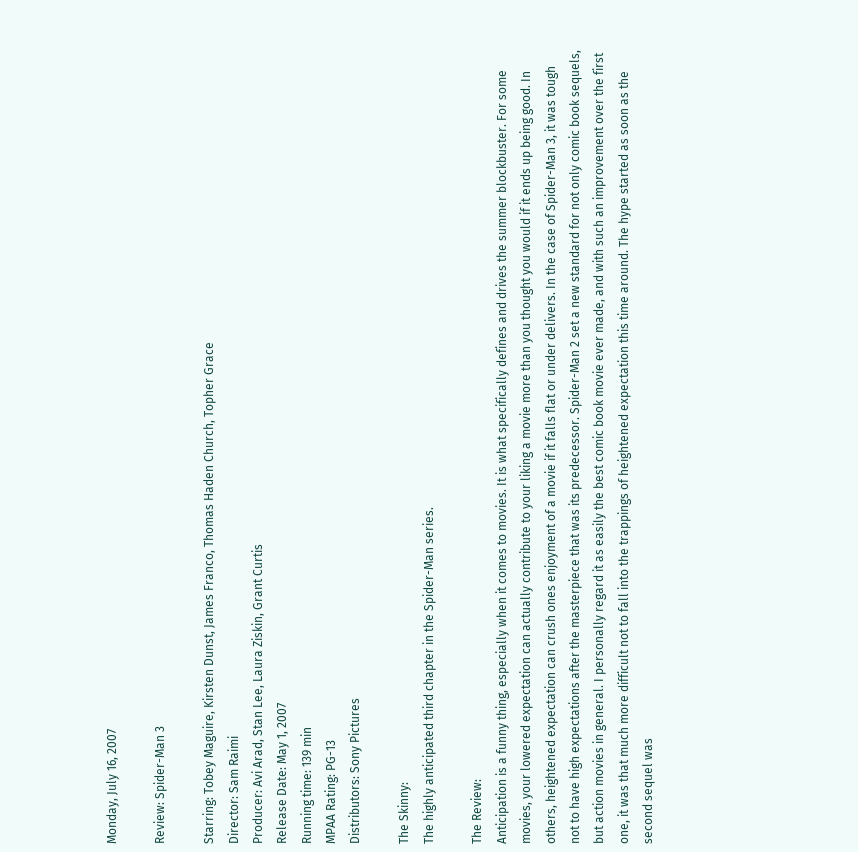Monday, July 16, 2007

Review: Spider-Man 3

Starring: Tobey Maguire, Kirsten Dunst, James Franco, Thomas Haden Church, Topher Grace
Director: Sam Raimi
Producer: Avi Arad, Stan Lee, Laura Ziskin, Grant Curtis
Release Date: May 1, 2007
Running time: 139 min
MPAA Rating: PG-13
Distributors: Sony Pictures

The Skinny:
The highly anticipated third chapter in the Spider-Man series.

The Review:
Anticipation is a funny thing, especially when it comes to movies. It is what specifically defines and drives the summer blockbuster. For some movies, your lowered expectation can actually contribute to your liking a movie more than you thought you would if it ends up being good. In others, heightened expectation can crush ones enjoyment of a movie if it falls flat or under delivers. In the case of Spider-Man 3, it was tough not to have high expectations after the masterpiece that was its predecessor. Spider-Man 2 set a new standard for not only comic book sequels, but action movies in general. I personally regard it as easily the best comic book movie ever made, and with such an improvement over the first one, it was that much more difficult not to fall into the trappings of heightened expectation this time around. The hype started as soon as the second sequel was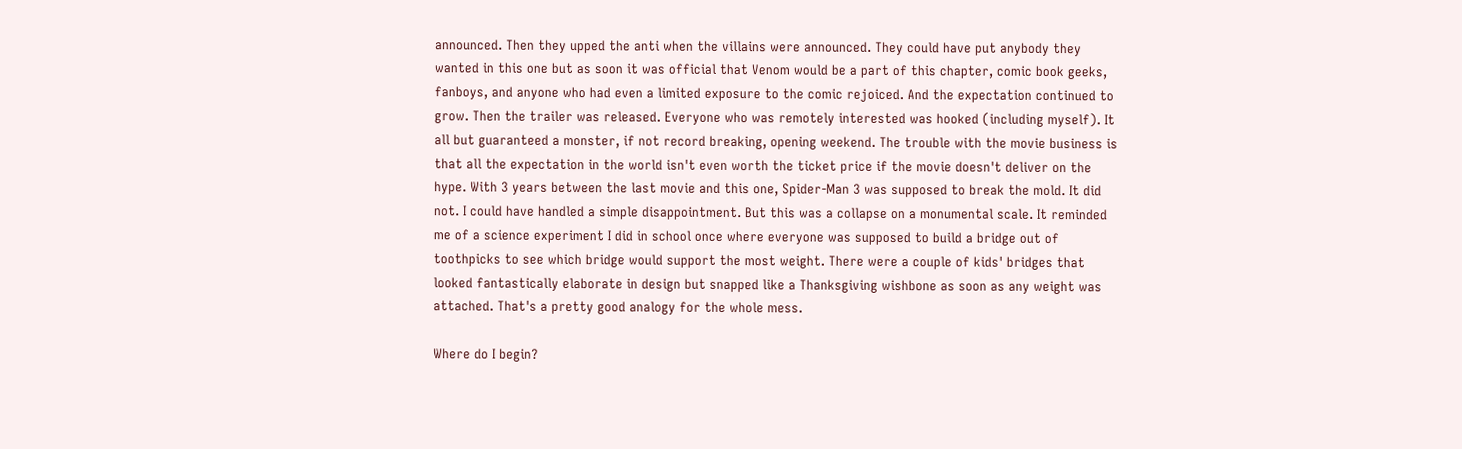announced. Then they upped the anti when the villains were announced. They could have put anybody they wanted in this one but as soon it was official that Venom would be a part of this chapter, comic book geeks, fanboys, and anyone who had even a limited exposure to the comic rejoiced. And the expectation continued to grow. Then the trailer was released. Everyone who was remotely interested was hooked (including myself). It all but guaranteed a monster, if not record breaking, opening weekend. The trouble with the movie business is that all the expectation in the world isn't even worth the ticket price if the movie doesn't deliver on the hype. With 3 years between the last movie and this one, Spider-Man 3 was supposed to break the mold. It did not. I could have handled a simple disappointment. But this was a collapse on a monumental scale. It reminded me of a science experiment I did in school once where everyone was supposed to build a bridge out of toothpicks to see which bridge would support the most weight. There were a couple of kids' bridges that looked fantastically elaborate in design but snapped like a Thanksgiving wishbone as soon as any weight was attached. That's a pretty good analogy for the whole mess.

Where do I begin?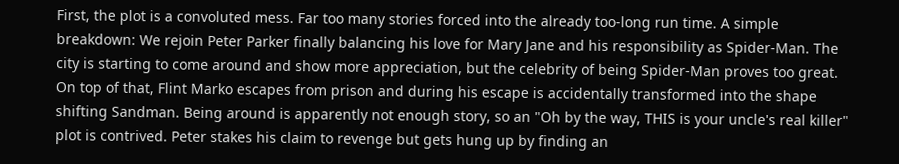First, the plot is a convoluted mess. Far too many stories forced into the already too-long run time. A simple breakdown: We rejoin Peter Parker finally balancing his love for Mary Jane and his responsibility as Spider-Man. The city is starting to come around and show more appreciation, but the celebrity of being Spider-Man proves too great. On top of that, Flint Marko escapes from prison and during his escape is accidentally transformed into the shape shifting Sandman. Being around is apparently not enough story, so an "Oh by the way, THIS is your uncle's real killer" plot is contrived. Peter stakes his claim to revenge but gets hung up by finding an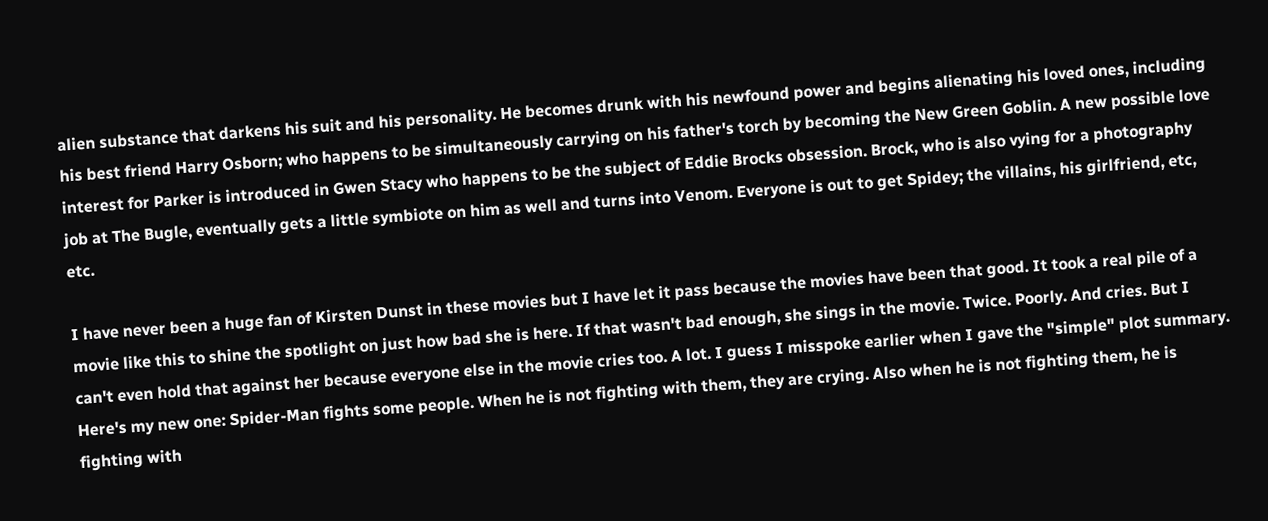alien substance that darkens his suit and his personality. He becomes drunk with his newfound power and begins alienating his loved ones, including his best friend Harry Osborn; who happens to be simultaneously carrying on his father's torch by becoming the New Green Goblin. A new possible love interest for Parker is introduced in Gwen Stacy who happens to be the subject of Eddie Brocks obsession. Brock, who is also vying for a photography job at The Bugle, eventually gets a little symbiote on him as well and turns into Venom. Everyone is out to get Spidey; the villains, his girlfriend, etc, etc.

I have never been a huge fan of Kirsten Dunst in these movies but I have let it pass because the movies have been that good. It took a real pile of a movie like this to shine the spotlight on just how bad she is here. If that wasn't bad enough, she sings in the movie. Twice. Poorly. And cries. But I can't even hold that against her because everyone else in the movie cries too. A lot. I guess I misspoke earlier when I gave the "simple" plot summary. Here's my new one: Spider-Man fights some people. When he is not fighting with them, they are crying. Also when he is not fighting them, he is fighting with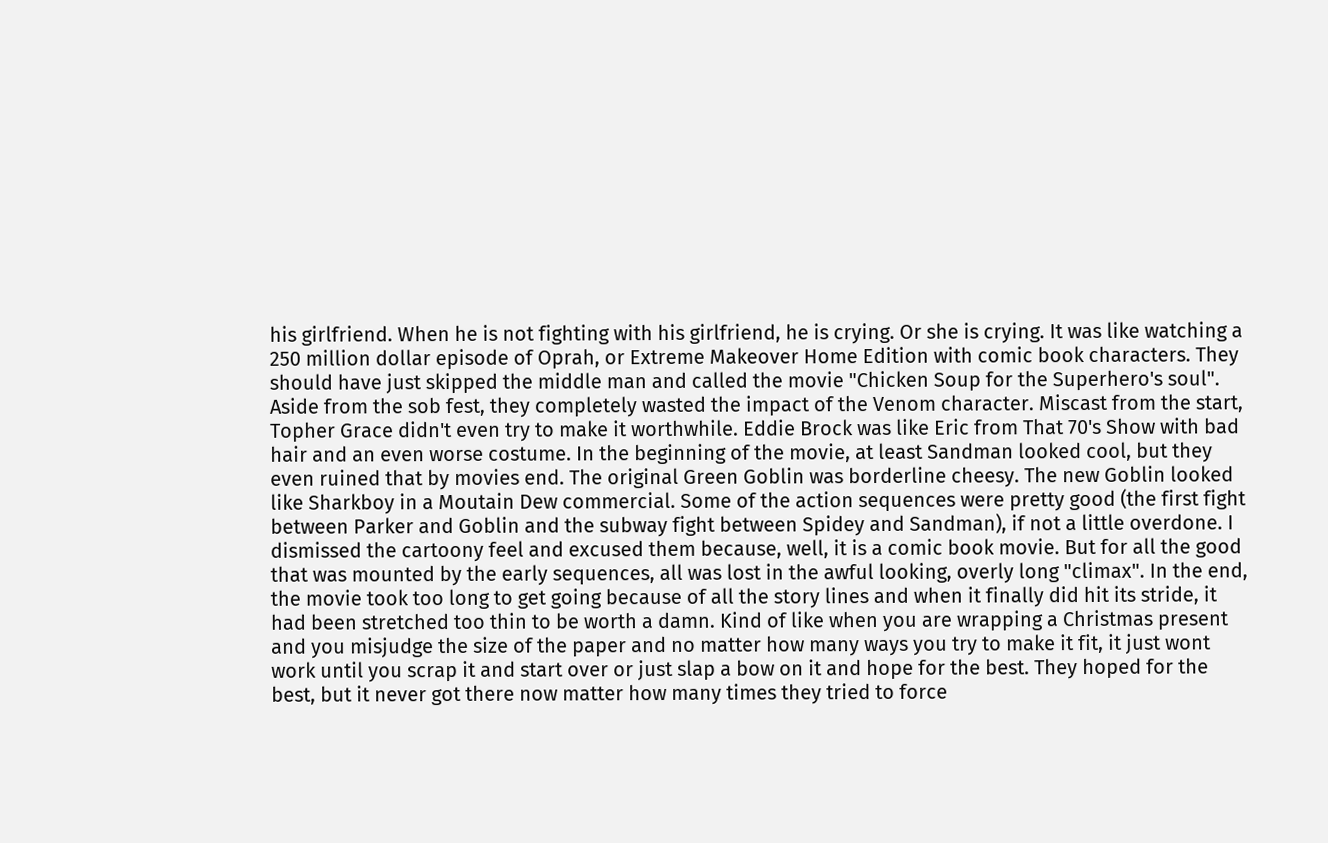his girlfriend. When he is not fighting with his girlfriend, he is crying. Or she is crying. It was like watching a 250 million dollar episode of Oprah, or Extreme Makeover Home Edition with comic book characters. They should have just skipped the middle man and called the movie "Chicken Soup for the Superhero's soul". Aside from the sob fest, they completely wasted the impact of the Venom character. Miscast from the start, Topher Grace didn't even try to make it worthwhile. Eddie Brock was like Eric from That 70's Show with bad hair and an even worse costume. In the beginning of the movie, at least Sandman looked cool, but they even ruined that by movies end. The original Green Goblin was borderline cheesy. The new Goblin looked like Sharkboy in a Moutain Dew commercial. Some of the action sequences were pretty good (the first fight between Parker and Goblin and the subway fight between Spidey and Sandman), if not a little overdone. I dismissed the cartoony feel and excused them because, well, it is a comic book movie. But for all the good that was mounted by the early sequences, all was lost in the awful looking, overly long "climax". In the end, the movie took too long to get going because of all the story lines and when it finally did hit its stride, it had been stretched too thin to be worth a damn. Kind of like when you are wrapping a Christmas present and you misjudge the size of the paper and no matter how many ways you try to make it fit, it just wont work until you scrap it and start over or just slap a bow on it and hope for the best. They hoped for the best, but it never got there now matter how many times they tried to force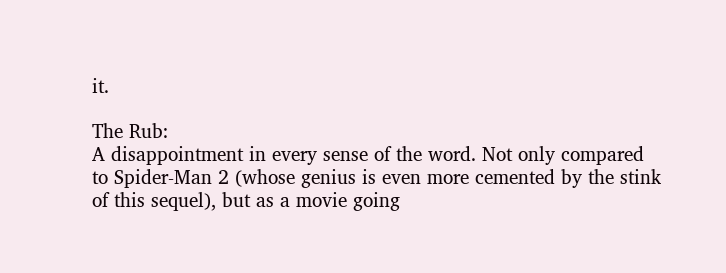it.

The Rub:
A disappointment in every sense of the word. Not only compared to Spider-Man 2 (whose genius is even more cemented by the stink of this sequel), but as a movie going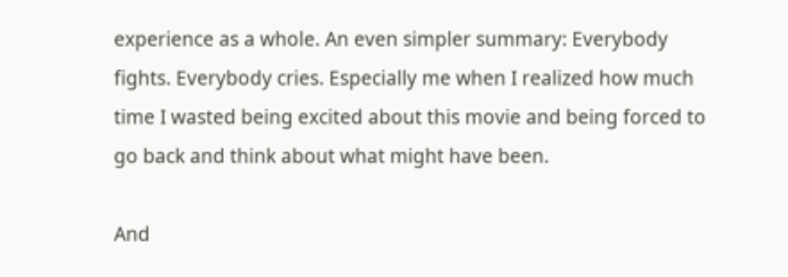experience as a whole. An even simpler summary: Everybody fights. Everybody cries. Especially me when I realized how much time I wasted being excited about this movie and being forced to go back and think about what might have been.

And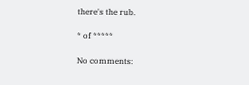there's the rub.

* of *****

No comments: